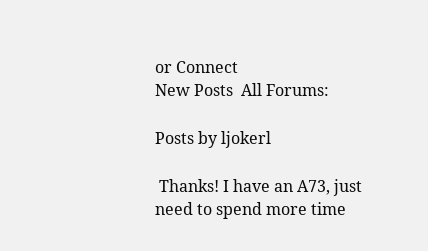or Connect
New Posts  All Forums:

Posts by ljokerl

 Thanks! I have an A73, just need to spend more time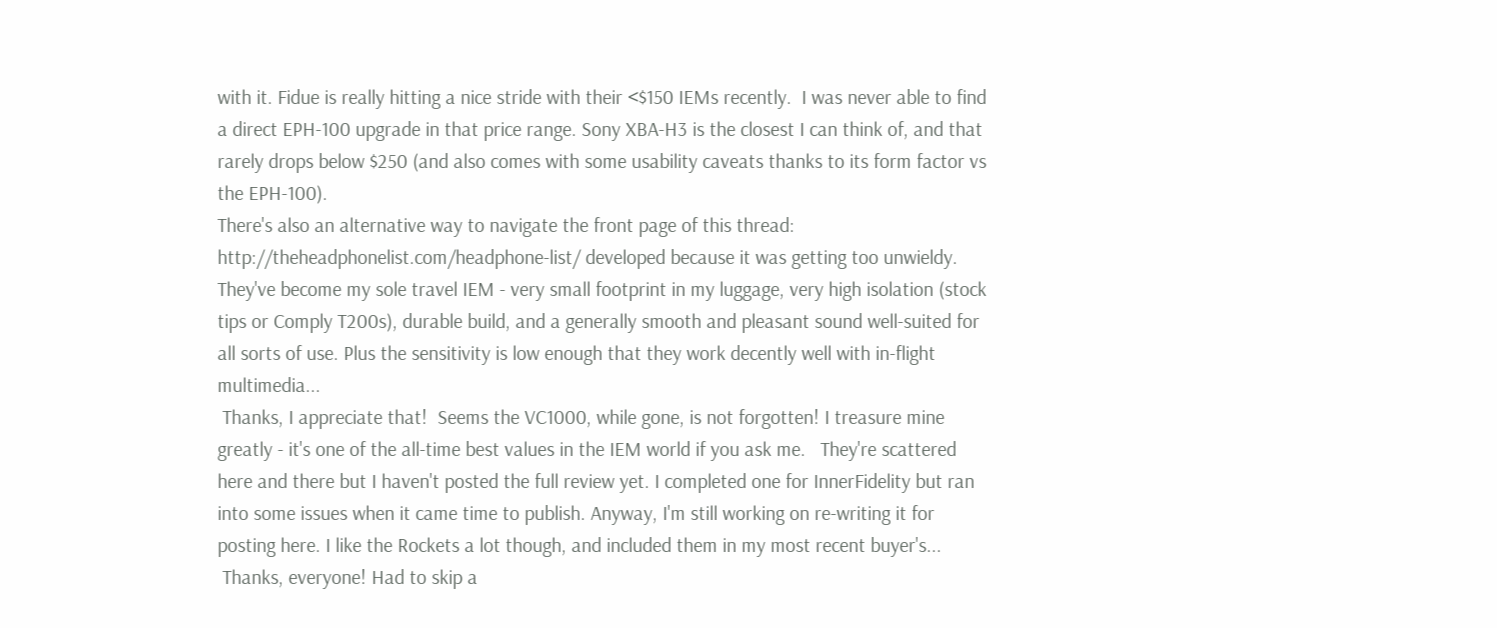with it. Fidue is really hitting a nice stride with their <$150 IEMs recently.  I was never able to find a direct EPH-100 upgrade in that price range. Sony XBA-H3 is the closest I can think of, and that rarely drops below $250 (and also comes with some usability caveats thanks to its form factor vs the EPH-100).
There's also an alternative way to navigate the front page of this thread: http://theheadphonelist.com/headphone-list/ developed because it was getting too unwieldy.  They've become my sole travel IEM - very small footprint in my luggage, very high isolation (stock tips or Comply T200s), durable build, and a generally smooth and pleasant sound well-suited for all sorts of use. Plus the sensitivity is low enough that they work decently well with in-flight multimedia...
 Thanks, I appreciate that!  Seems the VC1000, while gone, is not forgotten! I treasure mine greatly - it's one of the all-time best values in the IEM world if you ask me.   They're scattered here and there but I haven't posted the full review yet. I completed one for InnerFidelity but ran into some issues when it came time to publish. Anyway, I'm still working on re-writing it for posting here. I like the Rockets a lot though, and included them in my most recent buyer's...
 Thanks, everyone! Had to skip a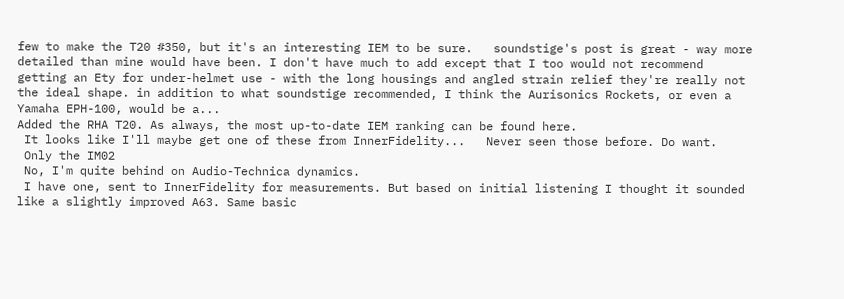few to make the T20 #350, but it's an interesting IEM to be sure.   soundstige's post is great - way more detailed than mine would have been. I don't have much to add except that I too would not recommend getting an Ety for under-helmet use - with the long housings and angled strain relief they're really not the ideal shape. in addition to what soundstige recommended, I think the Aurisonics Rockets, or even a Yamaha EPH-100, would be a...
Added the RHA T20. As always, the most up-to-date IEM ranking can be found here.
 It looks like I'll maybe get one of these from InnerFidelity...   Never seen those before. Do want.
 Only the IM02
 No, I'm quite behind on Audio-Technica dynamics.
 I have one, sent to InnerFidelity for measurements. But based on initial listening I thought it sounded like a slightly improved A63. Same basic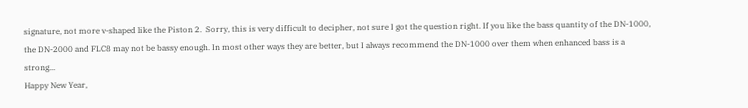signature, not more v-shaped like the Piston 2.  Sorry, this is very difficult to decipher, not sure I got the question right. If you like the bass quantity of the DN-1000, the DN-2000 and FLC8 may not be bassy enough. In most other ways they are better, but I always recommend the DN-1000 over them when enhanced bass is a strong...
Happy New Year,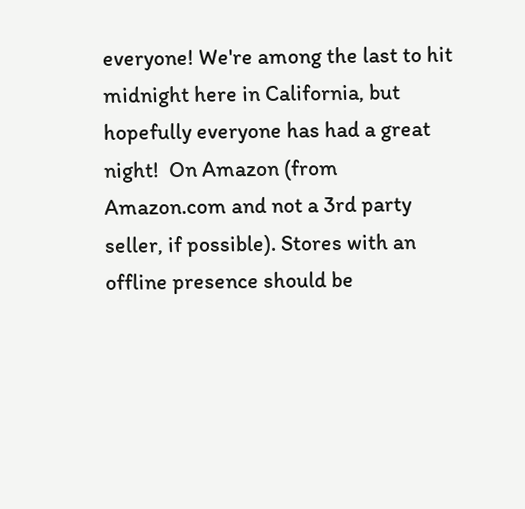everyone! We're among the last to hit midnight here in California, but hopefully everyone has had a great night!  On Amazon (from Amazon.com and not a 3rd party seller, if possible). Stores with an offline presence should be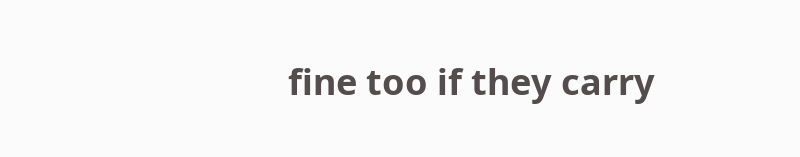fine too if they carry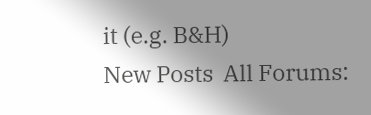it (e.g. B&H)
New Posts  All Forums: